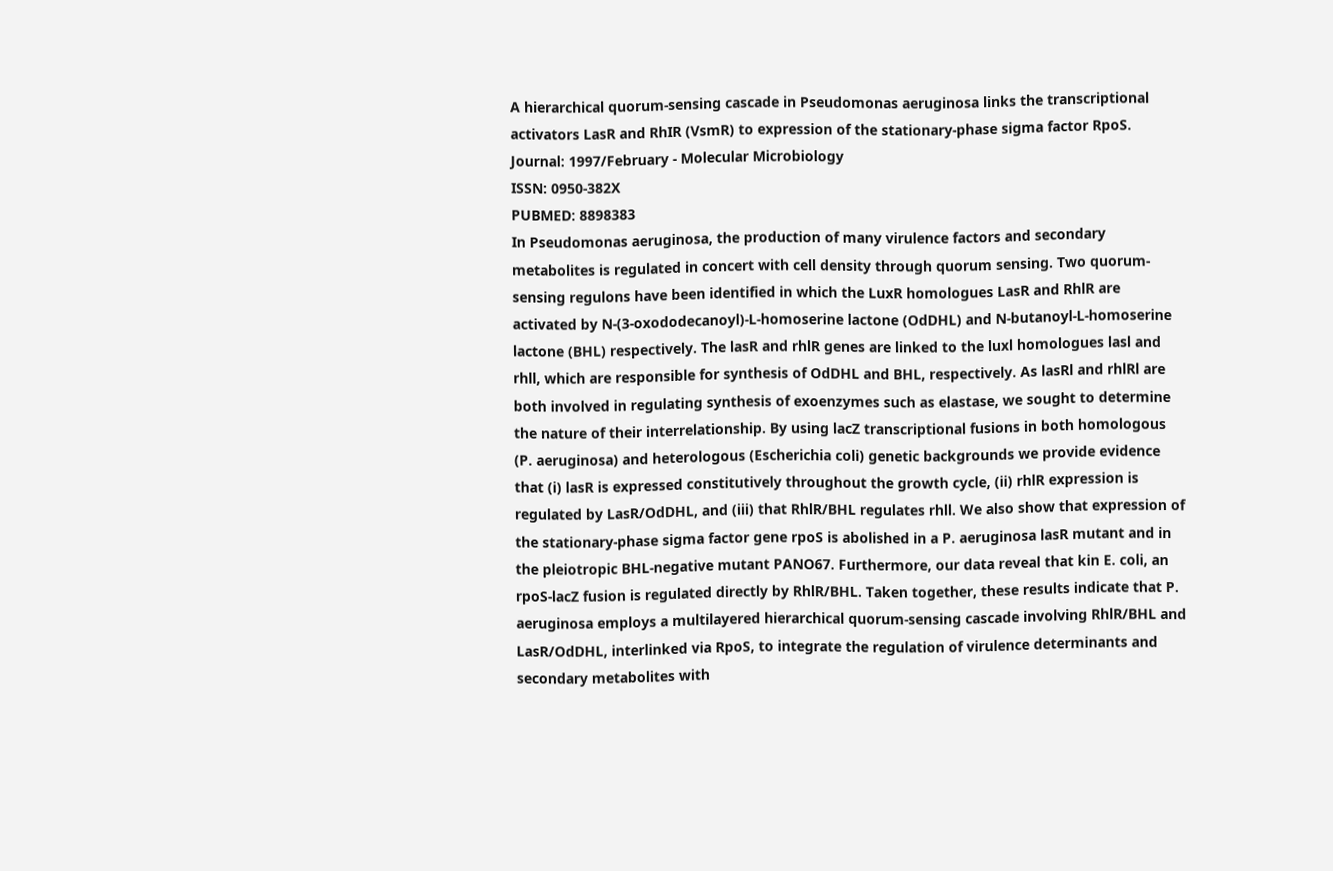A hierarchical quorum-sensing cascade in Pseudomonas aeruginosa links the transcriptional activators LasR and RhIR (VsmR) to expression of the stationary-phase sigma factor RpoS.
Journal: 1997/February - Molecular Microbiology
ISSN: 0950-382X
PUBMED: 8898383
In Pseudomonas aeruginosa, the production of many virulence factors and secondary metabolites is regulated in concert with cell density through quorum sensing. Two quorum-sensing regulons have been identified in which the LuxR homologues LasR and RhlR are activated by N-(3-oxododecanoyl)-L-homoserine lactone (OdDHL) and N-butanoyl-L-homoserine lactone (BHL) respectively. The lasR and rhlR genes are linked to the luxl homologues lasl and rhll, which are responsible for synthesis of OdDHL and BHL, respectively. As lasRl and rhlRl are both involved in regulating synthesis of exoenzymes such as elastase, we sought to determine the nature of their interrelationship. By using lacZ transcriptional fusions in both homologous (P. aeruginosa) and heterologous (Escherichia coli) genetic backgrounds we provide evidence that (i) lasR is expressed constitutively throughout the growth cycle, (ii) rhlR expression is regulated by LasR/OdDHL, and (iii) that RhlR/BHL regulates rhll. We also show that expression of the stationary-phase sigma factor gene rpoS is abolished in a P. aeruginosa lasR mutant and in the pleiotropic BHL-negative mutant PANO67. Furthermore, our data reveal that kin E. coli, an rpoS-lacZ fusion is regulated directly by RhlR/BHL. Taken together, these results indicate that P. aeruginosa employs a multilayered hierarchical quorum-sensing cascade involving RhlR/BHL and LasR/OdDHL, interlinked via RpoS, to integrate the regulation of virulence determinants and secondary metabolites with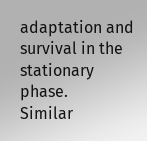adaptation and survival in the stationary phase.
Similar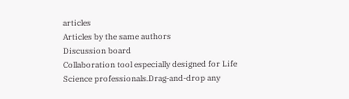articles
Articles by the same authors
Discussion board
Collaboration tool especially designed for Life Science professionals.Drag-and-drop any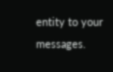entity to your messages.